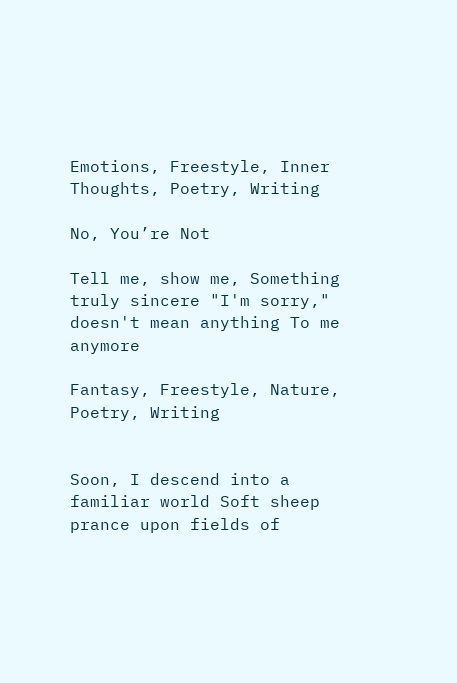Emotions, Freestyle, Inner Thoughts, Poetry, Writing

No, You’re Not

Tell me, show me, Something truly sincere "I'm sorry," doesn't mean anything To me anymore

Fantasy, Freestyle, Nature, Poetry, Writing


Soon, I descend into a familiar world Soft sheep prance upon fields of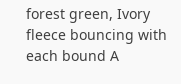forest green, Ivory fleece bouncing with each bound A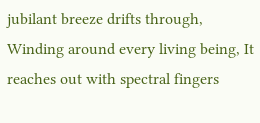jubilant breeze drifts through, Winding around every living being, It reaches out with spectral fingers